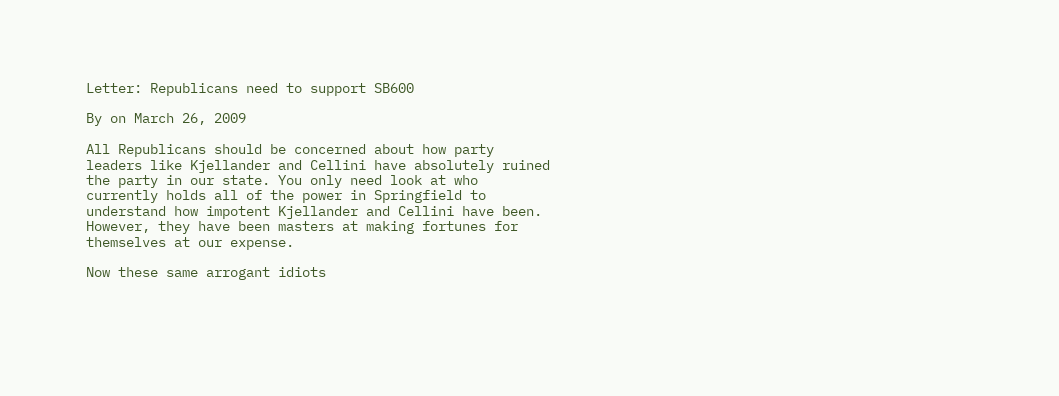Letter: Republicans need to support SB600

By on March 26, 2009

All Republicans should be concerned about how party leaders like Kjellander and Cellini have absolutely ruined the party in our state. You only need look at who currently holds all of the power in Springfield to understand how impotent Kjellander and Cellini have been. However, they have been masters at making fortunes for themselves at our expense.

Now these same arrogant idiots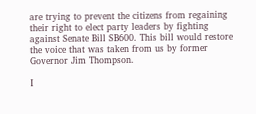are trying to prevent the citizens from regaining their right to elect party leaders by fighting against Senate Bill SB600. This bill would restore the voice that was taken from us by former Governor Jim Thompson.

I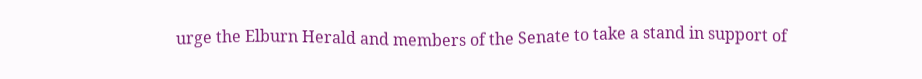urge the Elburn Herald and members of the Senate to take a stand in support of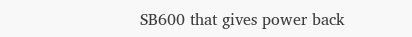SB600 that gives power back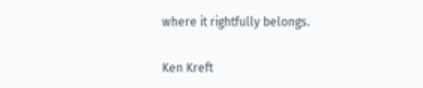where it rightfully belongs.

Ken Kreft